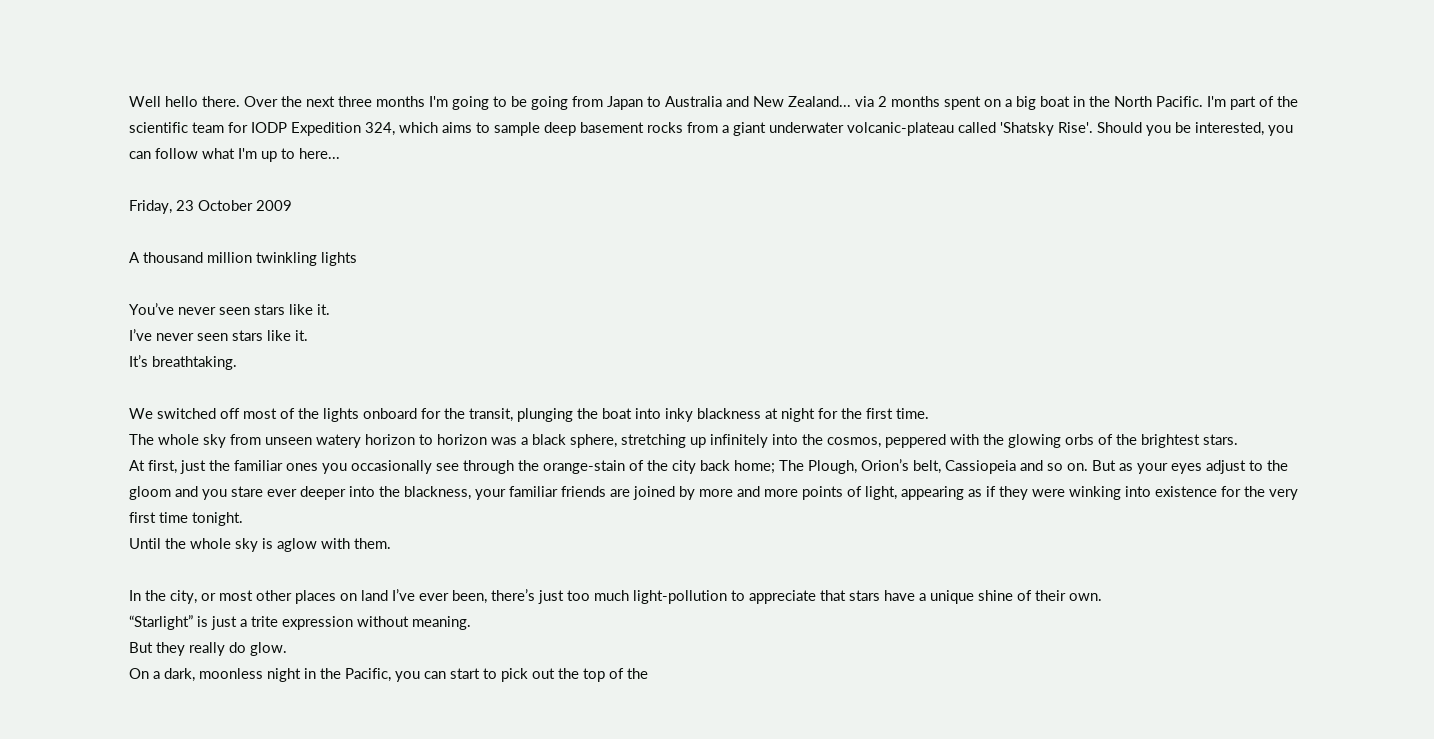Well hello there. Over the next three months I'm going to be going from Japan to Australia and New Zealand... via 2 months spent on a big boat in the North Pacific. I'm part of the scientific team for IODP Expedition 324, which aims to sample deep basement rocks from a giant underwater volcanic-plateau called 'Shatsky Rise'. Should you be interested, you can follow what I'm up to here...

Friday, 23 October 2009

A thousand million twinkling lights

You’ve never seen stars like it.
I’ve never seen stars like it.
It’s breathtaking.

We switched off most of the lights onboard for the transit, plunging the boat into inky blackness at night for the first time.
The whole sky from unseen watery horizon to horizon was a black sphere, stretching up infinitely into the cosmos, peppered with the glowing orbs of the brightest stars.
At first, just the familiar ones you occasionally see through the orange-stain of the city back home; The Plough, Orion’s belt, Cassiopeia and so on. But as your eyes adjust to the gloom and you stare ever deeper into the blackness, your familiar friends are joined by more and more points of light, appearing as if they were winking into existence for the very first time tonight.
Until the whole sky is aglow with them.

In the city, or most other places on land I’ve ever been, there’s just too much light-pollution to appreciate that stars have a unique shine of their own.
“Starlight” is just a trite expression without meaning.
But they really do glow.
On a dark, moonless night in the Pacific, you can start to pick out the top of the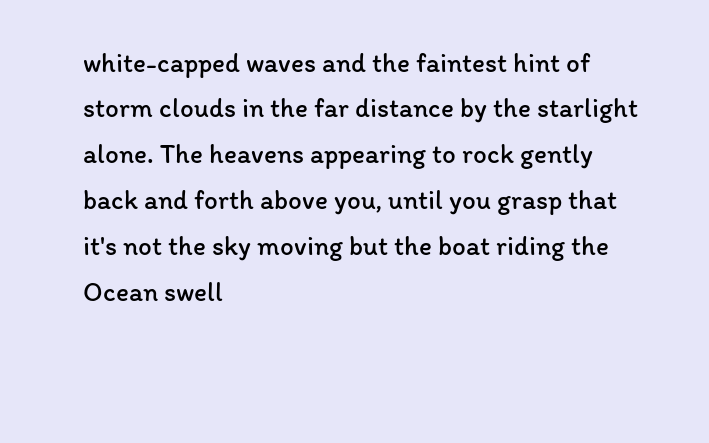white-capped waves and the faintest hint of storm clouds in the far distance by the starlight alone. The heavens appearing to rock gently back and forth above you, until you grasp that it's not the sky moving but the boat riding the Ocean swell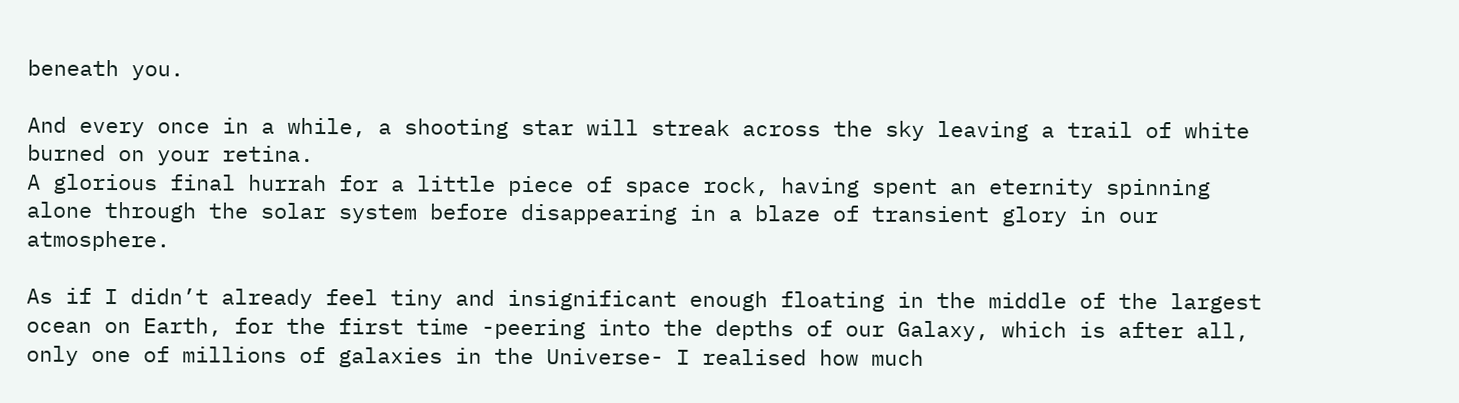beneath you.

And every once in a while, a shooting star will streak across the sky leaving a trail of white burned on your retina.
A glorious final hurrah for a little piece of space rock, having spent an eternity spinning alone through the solar system before disappearing in a blaze of transient glory in our atmosphere.

As if I didn’t already feel tiny and insignificant enough floating in the middle of the largest ocean on Earth, for the first time -peering into the depths of our Galaxy, which is after all, only one of millions of galaxies in the Universe- I realised how much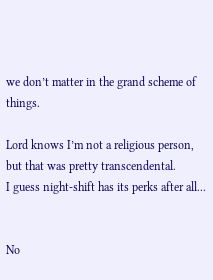we don’t matter in the grand scheme of things.

Lord knows I’m not a religious person, but that was pretty transcendental.
I guess night-shift has its perks after all...


No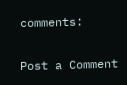comments:

Post a Comment